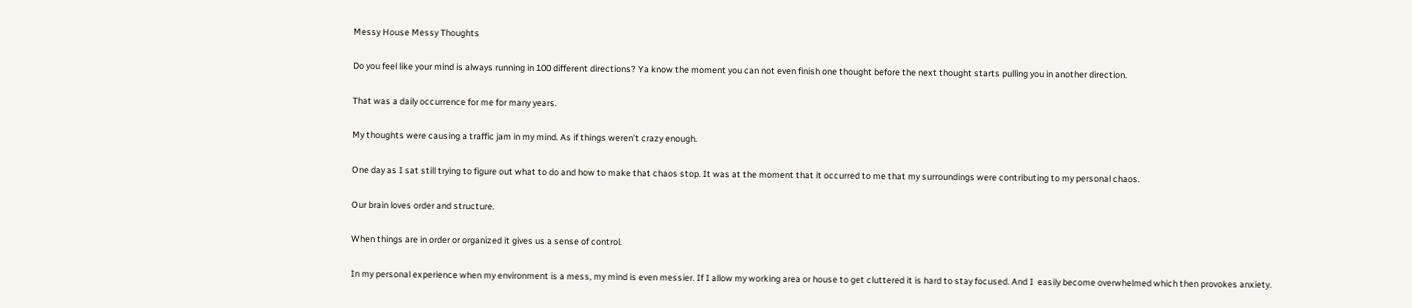Messy House Messy Thoughts

Do you feel like your mind is always running in 100 different directions? Ya know the moment you can not even finish one thought before the next thought starts pulling you in another direction.

That was a daily occurrence for me for many years.

My thoughts were causing a traffic jam in my mind. As if things weren’t crazy enough.

One day as I sat still trying to figure out what to do and how to make that chaos stop. It was at the moment that it occurred to me that my surroundings were contributing to my personal chaos.

Our brain loves order and structure.

When things are in order or organized it gives us a sense of control.

In my personal experience when my environment is a mess, my mind is even messier. If I allow my working area or house to get cluttered it is hard to stay focused. And I  easily become overwhelmed which then provokes anxiety.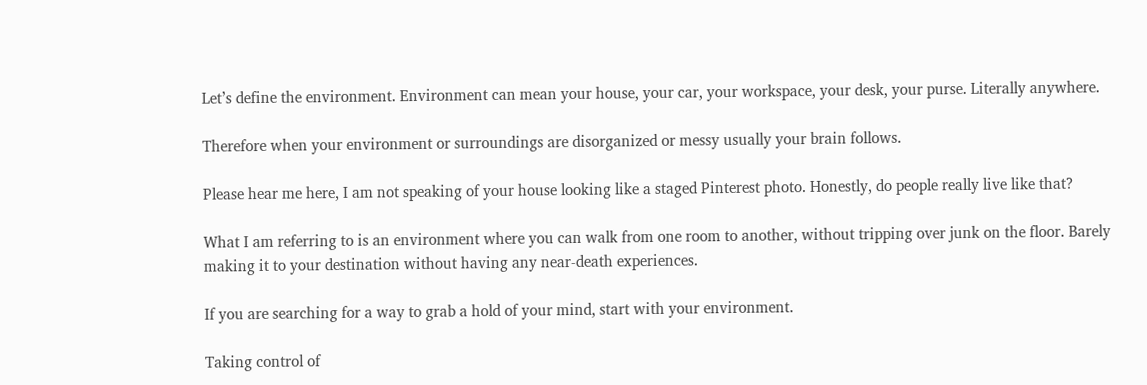Let’s define the environment. Environment can mean your house, your car, your workspace, your desk, your purse. Literally anywhere.

Therefore when your environment or surroundings are disorganized or messy usually your brain follows.

Please hear me here, I am not speaking of your house looking like a staged Pinterest photo. Honestly, do people really live like that?

What I am referring to is an environment where you can walk from one room to another, without tripping over junk on the floor. Barely making it to your destination without having any near-death experiences.

If you are searching for a way to grab a hold of your mind, start with your environment.

Taking control of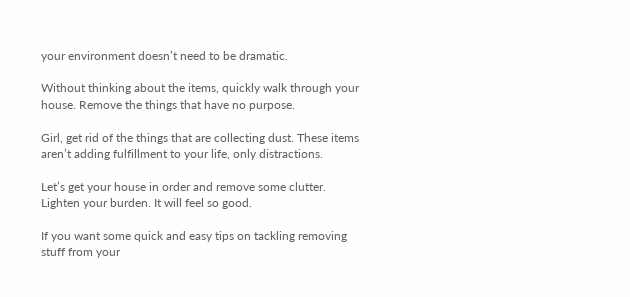your environment doesn’t need to be dramatic.

Without thinking about the items, quickly walk through your house. Remove the things that have no purpose.

Girl, get rid of the things that are collecting dust. These items aren’t adding fulfillment to your life, only distractions.

Let’s get your house in order and remove some clutter. Lighten your burden. It will feel so good.

If you want some quick and easy tips on tackling removing stuff from your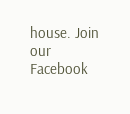house. Join our Facebook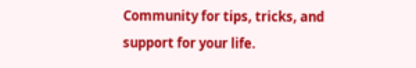Community for tips, tricks, and support for your life.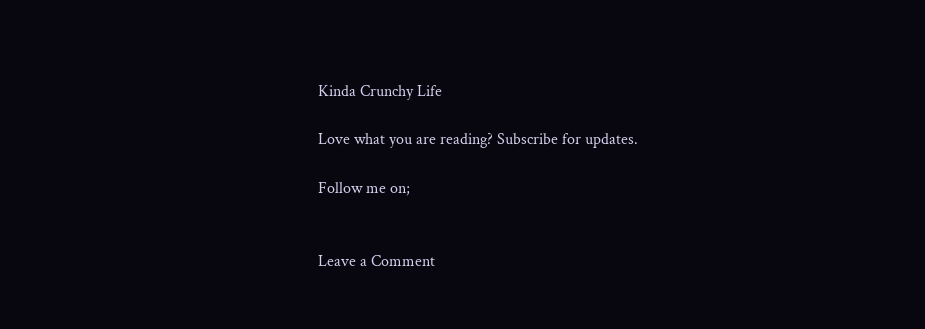Kinda Crunchy Life

Love what you are reading? Subscribe for updates.

Follow me on;


Leave a Comment